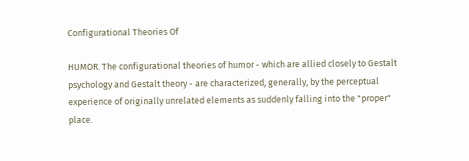Configurational Theories Of

HUMOR. The configurational theories of humor - which are allied closely to Gestalt psychology and Gestalt theory - are characterized, generally, by the perceptual experience of originally unrelated elements as suddenly falling into the "proper" place.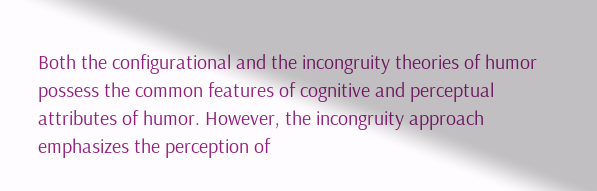Both the configurational and the incongruity theories of humor possess the common features of cognitive and perceptual attributes of humor. However, the incongruity approach emphasizes the perception of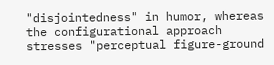"disjointedness" in humor, whereas the configurational approach stresses "perceptual figure-ground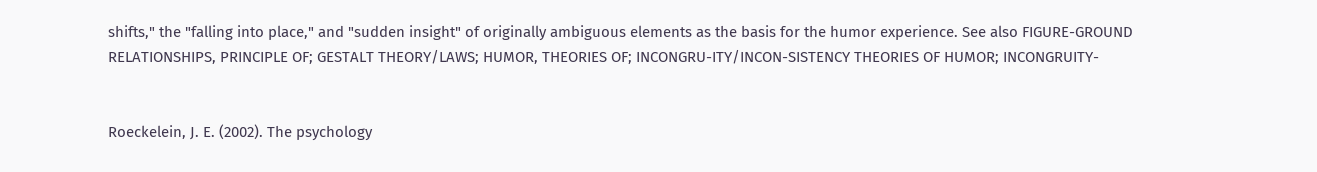shifts," the "falling into place," and "sudden insight" of originally ambiguous elements as the basis for the humor experience. See also FIGURE-GROUND RELATIONSHIPS, PRINCIPLE OF; GESTALT THEORY/LAWS; HUMOR, THEORIES OF; INCONGRU-ITY/INCON-SISTENCY THEORIES OF HUMOR; INCONGRUITY-


Roeckelein, J. E. (2002). The psychology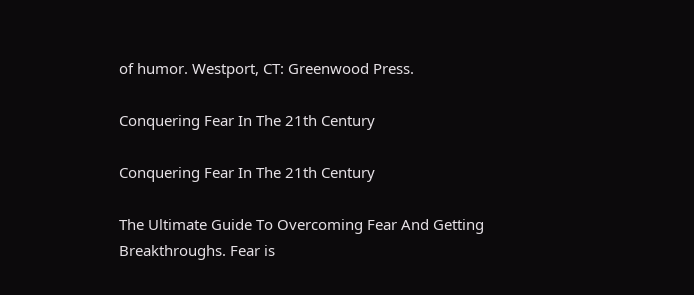of humor. Westport, CT: Greenwood Press.

Conquering Fear In The 21th Century

Conquering Fear In The 21th Century

The Ultimate Guide To Overcoming Fear And Getting Breakthroughs. Fear is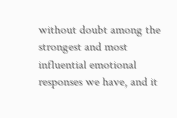without doubt among the strongest and most influential emotional responses we have, and it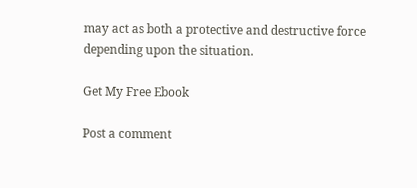may act as both a protective and destructive force depending upon the situation.

Get My Free Ebook

Post a comment